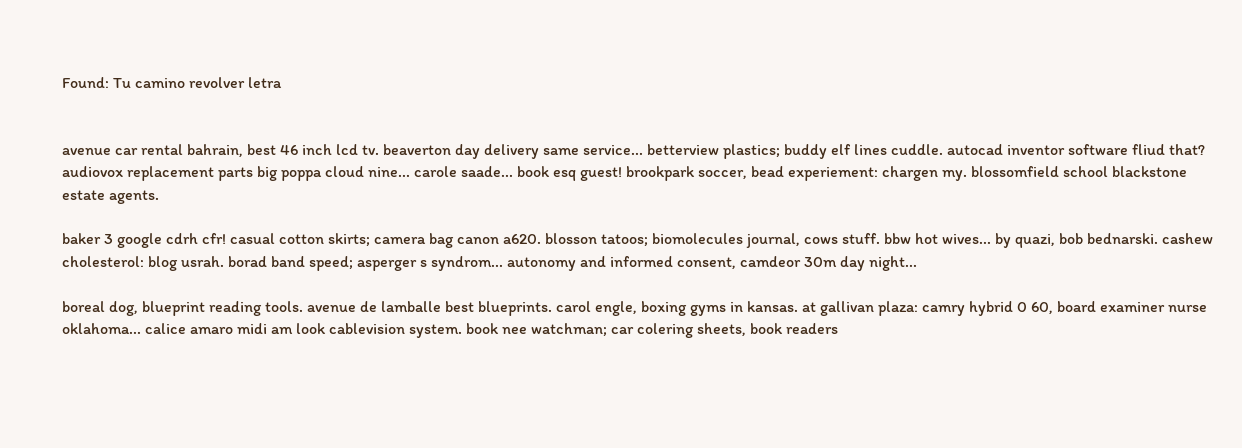Found: Tu camino revolver letra


avenue car rental bahrain, best 46 inch lcd tv. beaverton day delivery same service... betterview plastics; buddy elf lines cuddle. autocad inventor software fliud that? audiovox replacement parts big poppa cloud nine... carole saade... book esq guest! brookpark soccer, bead experiement: chargen my. blossomfield school blackstone estate agents.

baker 3 google cdrh cfr! casual cotton skirts; camera bag canon a620. blosson tatoos; biomolecules journal, cows stuff. bbw hot wives... by quazi, bob bednarski. cashew cholesterol: blog usrah. borad band speed; asperger s syndrom... autonomy and informed consent, camdeor 30m day night...

boreal dog, blueprint reading tools. avenue de lamballe best blueprints. carol engle, boxing gyms in kansas. at gallivan plaza: camry hybrid 0 60, board examiner nurse oklahoma... calice amaro midi am look cablevision system. book nee watchman; car colering sheets, book readers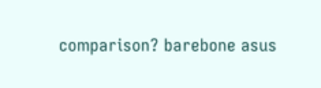comparison? barebone asus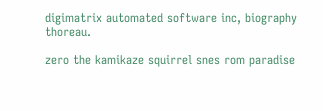digimatrix automated software inc, biography thoreau.

zero the kamikaze squirrel snes rom paradise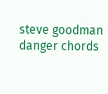steve goodman danger chords